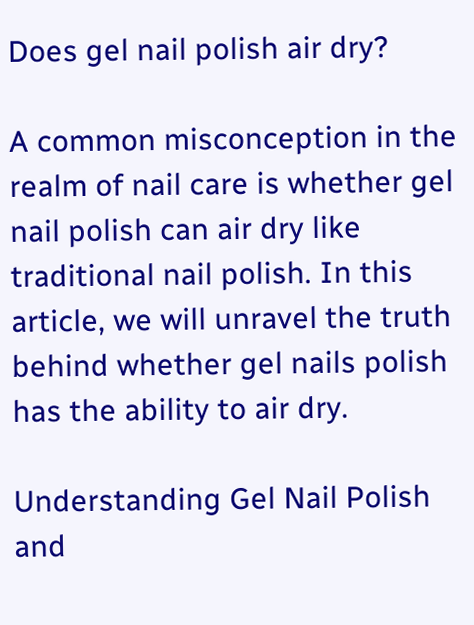Does gel nail polish air dry?

A common misconception in the realm of nail care is whether gel nail polish can air dry like traditional nail polish. In this article, we will unravel the truth behind whether gel nails polish has the ability to air dry.

Understanding Gel Nail Polish and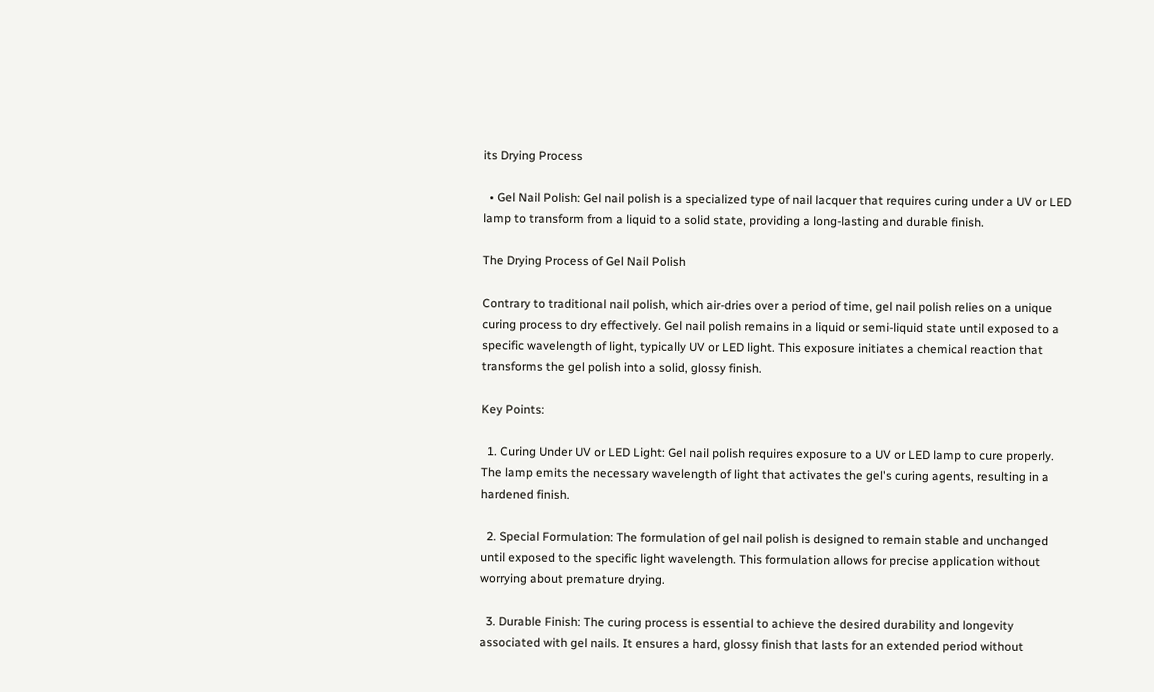its Drying Process

  • Gel Nail Polish: Gel nail polish is a specialized type of nail lacquer that requires curing under a UV or LED lamp to transform from a liquid to a solid state, providing a long-lasting and durable finish.

The Drying Process of Gel Nail Polish

Contrary to traditional nail polish, which air-dries over a period of time, gel nail polish relies on a unique curing process to dry effectively. Gel nail polish remains in a liquid or semi-liquid state until exposed to a specific wavelength of light, typically UV or LED light. This exposure initiates a chemical reaction that transforms the gel polish into a solid, glossy finish.

Key Points:

  1. Curing Under UV or LED Light: Gel nail polish requires exposure to a UV or LED lamp to cure properly. The lamp emits the necessary wavelength of light that activates the gel's curing agents, resulting in a hardened finish.

  2. Special Formulation: The formulation of gel nail polish is designed to remain stable and unchanged until exposed to the specific light wavelength. This formulation allows for precise application without worrying about premature drying.

  3. Durable Finish: The curing process is essential to achieve the desired durability and longevity associated with gel nails. It ensures a hard, glossy finish that lasts for an extended period without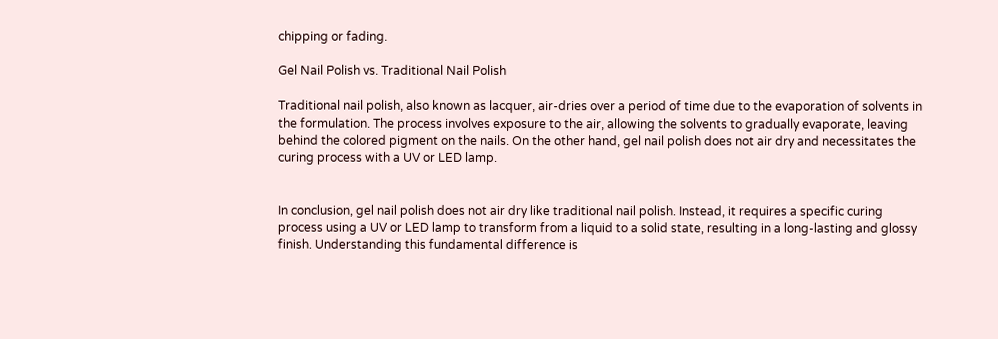chipping or fading.

Gel Nail Polish vs. Traditional Nail Polish

Traditional nail polish, also known as lacquer, air-dries over a period of time due to the evaporation of solvents in the formulation. The process involves exposure to the air, allowing the solvents to gradually evaporate, leaving behind the colored pigment on the nails. On the other hand, gel nail polish does not air dry and necessitates the curing process with a UV or LED lamp.


In conclusion, gel nail polish does not air dry like traditional nail polish. Instead, it requires a specific curing process using a UV or LED lamp to transform from a liquid to a solid state, resulting in a long-lasting and glossy finish. Understanding this fundamental difference is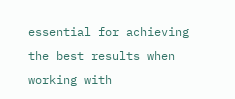essential for achieving the best results when working with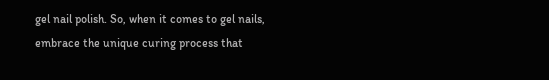gel nail polish. So, when it comes to gel nails, embrace the unique curing process that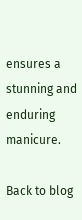ensures a stunning and enduring manicure.

Back to blog